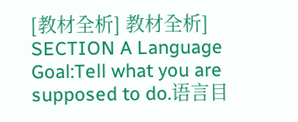[教材全析] 教材全析] SECTION A Language Goal:Tell what you are supposed to do.语言目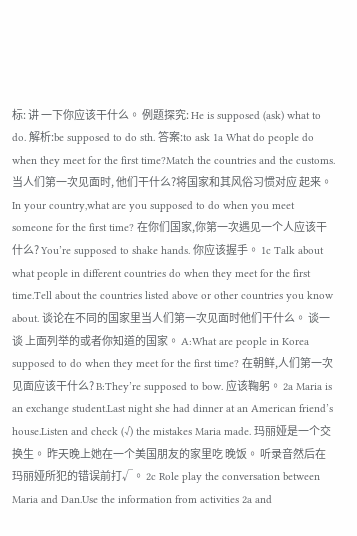标: 讲 一下你应该干什么。 例题探究: He is supposed (ask) what to do. 解析:be supposed to do sth. 答案:to ask 1a What do people do when they meet for the first time?Match the countries and the customs. 当人们第一次见面时, 他们干什么?将国家和其风俗习惯对应 起来。 In your country,what are you supposed to do when you meet someone for the first time? 在你们国家,你第一次遇见一个人应该干什么? You’re supposed to shake hands. 你应该握手。 1c Talk about what people in different countries do when they meet for the first time.Tell about the countries listed above or other countries you know about. 谈论在不同的国家里当人们第一次见面时他们干什么。 谈一谈 上面列举的或者你知道的国家。 A:What are people in Korea supposed to do when they meet for the first time? 在朝鲜,人们第一次见面应该干什么? B:They’re supposed to bow. 应该鞠躬。 2a Maria is an exchange student.Last night she had dinner at an American friend’s house.Listen and check (√) the mistakes Maria made. 玛丽娅是一个交换生。 昨天晚上她在一个美国朋友的家里吃 晚饭。 听录音然后在玛丽娅所犯的错误前打√。 2c Role play the conversation between Maria and Dan.Use the information from activities 2a and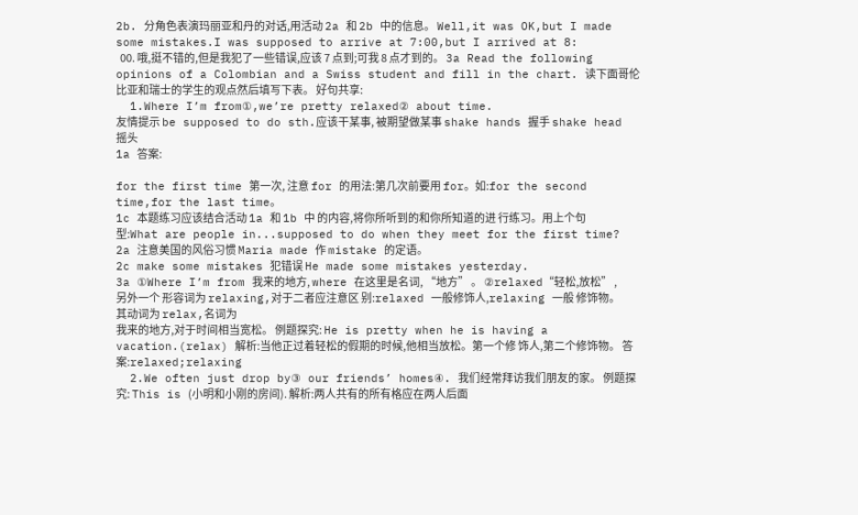2b. 分角色表演玛丽亚和丹的对话,用活动 2a 和 2b 中的信息。 Well,it was OK,but I made some mistakes.I was supposed to arrive at 7:00,but I arrived at 8:
  00. 哦,挺不错的,但是我犯了一些错误,应该 7 点到;可我 8 点才到的。 3a Read the following opinions of a Colombian and a Swiss student and fill in the chart. 读下面哥伦比亚和瑞士的学生的观点然后填写下表。 好句共享:
  1.Where I’m from①,we’re pretty relaxed② about time.
友情提示 be supposed to do sth.应该干某事, 被期望做某事 shake hands 握手 shake head 摇头
1a 答案:

for the first time 第一次, 注意 for 的用法:第几次前要用 for。如:for the second time,for the last time。
1c 本题练习应该结合活动 1a 和 1b 中 的内容,将你所听到的和你所知道的进 行练习。用上个句型:What are people in...supposed to do when they meet for the first time?
2a 注意美国的风俗习惯 Maria made 作 mistake 的定语。
2c make some mistakes 犯错误 He made some mistakes yesterday.
3a ①Where I’m from 我来的地方, where 在这里是名词, “地方” 。 ②relaxed“轻松,放松” ,另外一个 形容词为 relaxing,对于二者应注意区 别:relaxed 一般修饰人,relaxing 一般 修饰物。其动词为 relax,名词为
我来的地方,对于时间相当宽松。 例题探究: He is pretty when he is having a vacation.(relax) 解析:当他正过着轻松的假期的时候,他相当放松。第一个修 饰人,第二个修饰物。 答案:relaxed;relaxing
  2.We often just drop by③ our friends’ homes④. 我们经常拜访我们朋友的家。 例题探究: This is (小明和小刚的房间). 解析:两人共有的所有格应在两人后面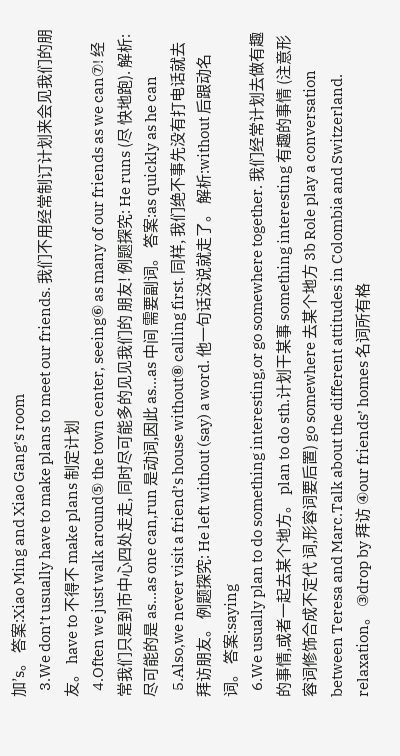加’s。 答案:Xiao Ming and Xiao Gang’s room
  3.We don’t usually have to make plans to meet our friends. 我们不用经常制订计划来会见我们的朋友。 have to 不得不 make plans 制定计划
  4.Often we just walk around⑤ the town center, seeing⑥ as many of our friends as we can⑦! 经常我们只是到市中心四处走走, 同时尽可能多的见见我们的 朋友! 例题探究: He runs (尽 快地跑). 解析:尽可能的是 as...as one can,run 是动词,因此 as...as 中间 需要副词。 答案:as quickly as he can
  5.Also,we never visit a friend’s house without⑧ calling first. 同样, 我们绝不事先没有打电话就去拜访朋友。 例题探究: He left without (say) a word. 他一句话没说就走了。 解析:without 后跟动名词。 答案:saying
  6.We usually plan to do something interesting,or go somewhere together. 我们经常计划去做有趣的事情,或者一起去某个地方。 plan to do sth.计划干某事 something interesting 有趣的事情 (注意形容词修饰合成不定代 词,形容词要后置) go somewhere 去某个地方 3b Role play a conversation between Teresa and Marc.Talk about the different attitudes in Colombia and Switzerland.
relaxation。 ③drop by 拜访 ④our friends’ homes 名词所有格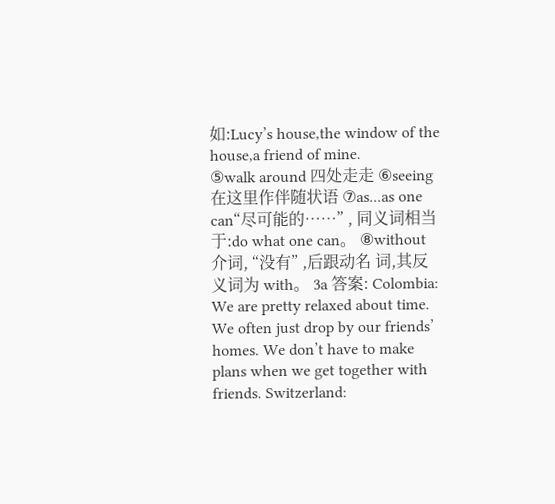如:Lucy’s house,the window of the house,a friend of mine.
⑤walk around 四处走走 ⑥seeing 在这里作伴随状语 ⑦as...as one can“尽可能的……” , 同义词相当于:do what one can。 ⑧without 介词, “没有” ,后跟动名 词,其反义词为 with。 3a 答案: Colombia: We are pretty relaxed about time. We often just drop by our friends’ homes. We don’t have to make plans when we get together with friends. Switzerland: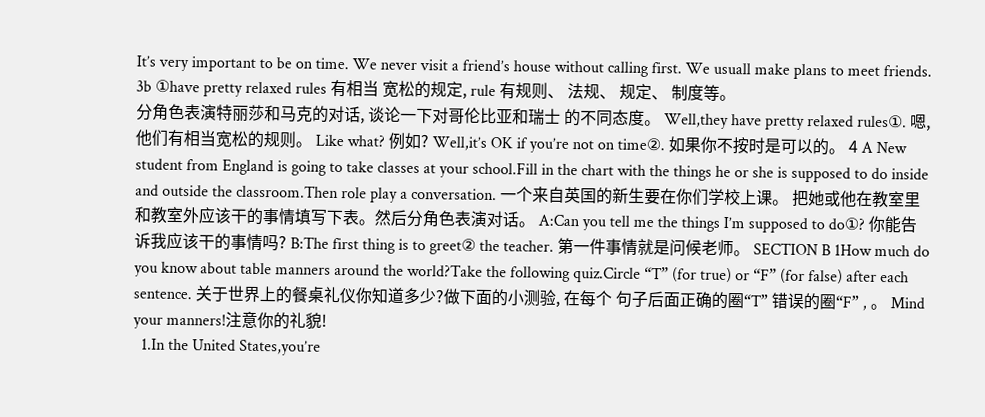It’s very important to be on time. We never visit a friend’s house without calling first. We usuall make plans to meet friends.
3b ①have pretty relaxed rules 有相当 宽松的规定, rule 有规则、 法规、 规定、 制度等。
分角色表演特丽莎和马克的对话, 谈论一下对哥伦比亚和瑞士 的不同态度。 Well,they have pretty relaxed rules①. 嗯,他们有相当宽松的规则。 Like what? 例如? Well,it’s OK if you’re not on time②. 如果你不按时是可以的。 4 A New student from England is going to take classes at your school.Fill in the chart with the things he or she is supposed to do inside and outside the classroom.Then role play a conversation. 一个来自英国的新生要在你们学校上课。 把她或他在教室里 和教室外应该干的事情填写下表。然后分角色表演对话。 A:Can you tell me the things I’m supposed to do①? 你能告诉我应该干的事情吗? B:The first thing is to greet② the teacher. 第一件事情就是问候老师。 SECTION B 1How much do you know about table manners around the world?Take the following quiz.Circle “T” (for true) or “F” (for false) after each sentence. 关于世界上的餐桌礼仪你知道多少?做下面的小测验, 在每个 句子后面正确的圈“T” 错误的圈“F” , 。 Mind your manners!注意你的礼貌!
  1.In the United States,you’re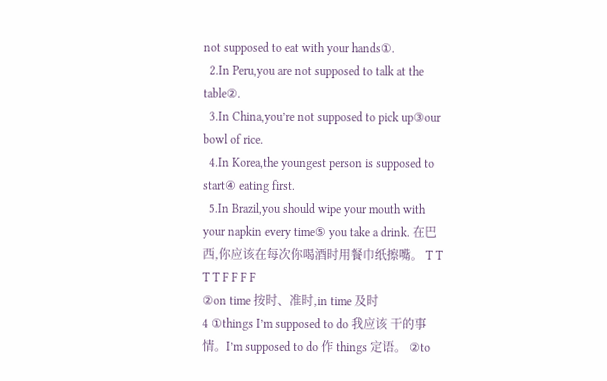not supposed to eat with your hands①.
  2.In Peru,you are not supposed to talk at the table②.
  3.In China,you’re not supposed to pick up③our bowl of rice.
  4.In Korea,the youngest person is supposed to start④ eating first.
  5.In Brazil,you should wipe your mouth with your napkin every time⑤ you take a drink. 在巴西,你应该在每次你喝酒时用餐巾纸擦嘴。 T T T T F F F F
②on time 按时、准时,in time 及时
4 ①things I’m supposed to do 我应该 干的事情。I’m supposed to do 作 things 定语。 ②to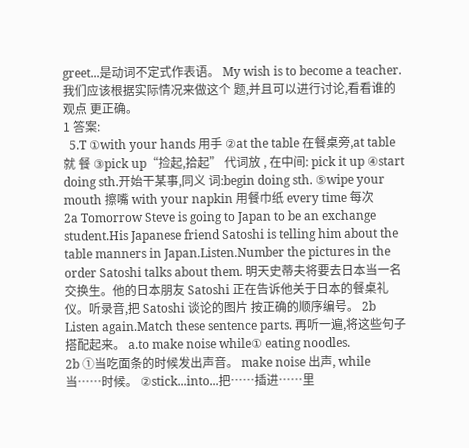greet...是动词不定式作表语。 My wish is to become a teacher. 我们应该根据实际情况来做这个 题,并且可以进行讨论,看看谁的观点 更正确。
1 答案:
  5.T ①with your hands 用手 ②at the table 在餐桌旁,at table 就 餐 ③pick up“捡起,拾起” 代词放 , 在中间: pick it up ④start doing sth.开始干某事,同义 词:begin doing sth. ⑤wipe your mouth 擦嘴 with your napkin 用餐巾纸 every time 每次
2a Tomorrow Steve is going to Japan to be an exchange student.His Japanese friend Satoshi is telling him about the table manners in Japan.Listen.Number the pictures in the order Satoshi talks about them. 明天史蒂夫将要去日本当一名交换生。他的日本朋友 Satoshi 正在告诉他关于日本的餐桌礼仪。听录音,把 Satoshi 谈论的图片 按正确的顺序编号。 2b Listen again.Match these sentence parts. 再听一遍,将这些句子搭配起来。 a.to make noise while① eating noodles.
2b ①当吃面条的时候发出声音。 make noise 出声, while 当……时候。 ②stick...into...把……插进……里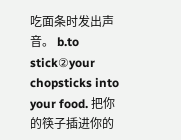吃面条时发出声音。 b.to stick②your chopsticks into your food. 把你的筷子插进你的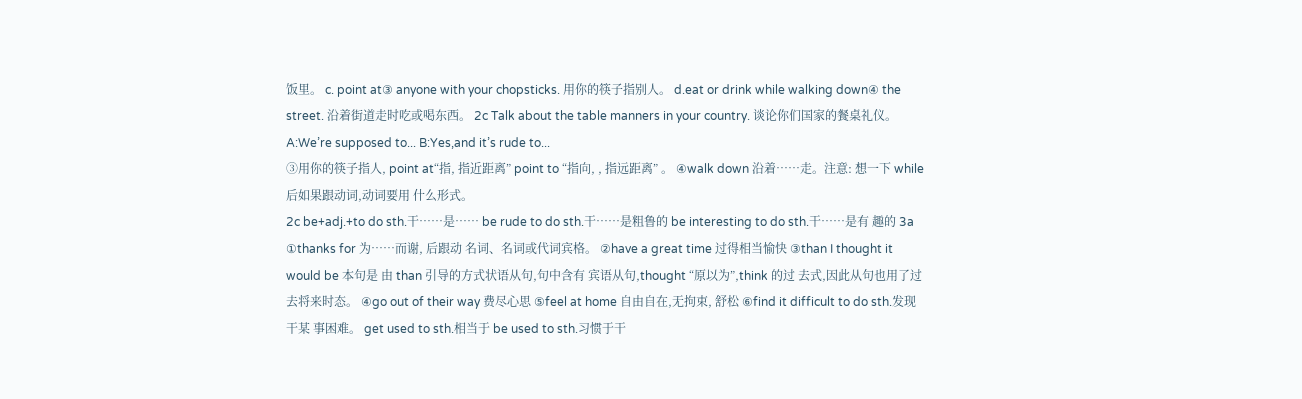饭里。 c. point at③ anyone with your chopsticks. 用你的筷子指别人。 d.eat or drink while walking down④ the street. 沿着街道走时吃或喝东西。 2c Talk about the table manners in your country. 谈论你们国家的餐桌礼仪。 A:We’re supposed to... B:Yes,and it’s rude to...
③用你的筷子指人, point at“指, 指近距离” point to “指向, , 指远距离” 。 ④walk down 沿着……走。注意: 想一下 while 后如果跟动词,动词要用 什么形式。
2c be+adj.+to do sth.干……是…… be rude to do sth.干……是粗鲁的 be interesting to do sth.干……是有 趣的 3a ①thanks for 为……而谢, 后跟动 名词、名词或代词宾格。 ②have a great time 过得相当愉快 ③than I thought it would be 本句是 由 than 引导的方式状语从句,句中含有 宾语从句,thought “原以为”,think 的过 去式,因此从句也用了过去将来时态。 ④go out of their way 费尽心思 ⑤feel at home 自由自在,无拘束, 舒松 ⑥find it difficult to do sth.发现干某 事困难。 get used to sth.相当于 be used to sth.习惯于干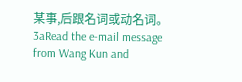某事,后跟名词或动名词。
3aRead the e-mail message from Wang Kun and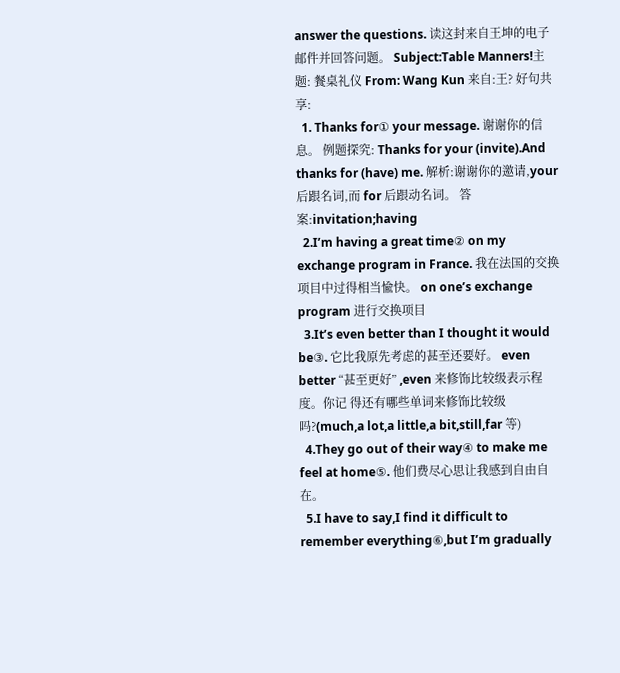answer the questions. 读这封来自王坤的电子邮件并回答问题。 Subject:Table Manners!主题: 餐桌礼仪 From: Wang Kun 来自:王? 好句共享:
  1. Thanks for① your message. 谢谢你的信息。 例题探究: Thanks for your (invite).And thanks for (have) me. 解析:谢谢你的邀请,your 后跟名词,而 for 后跟动名词。 答案:invitation;having
  2.I’m having a great time② on my exchange program in France. 我在法国的交换项目中过得相当愉快。 on one’s exchange program 进行交换项目
  3.It’s even better than I thought it would be③. 它比我原先考虑的甚至还要好。 even better “甚至更好” ,even 来修饰比较级表示程度。你记 得还有哪些单词来修饰比较级吗?(much,a lot,a little,a bit,still,far 等)
  4.They go out of their way④ to make me feel at home⑤. 他们费尽心思让我感到自由自在。
  5.I have to say,I find it difficult to remember everything⑥,but I’m gradually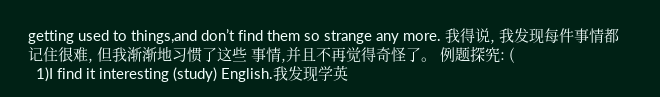getting used to things,and don’t find them so strange any more. 我得说, 我发现每件事情都记住很难, 但我渐渐地习惯了这些 事情,并且不再觉得奇怪了。 例题探究: (
  1)I find it interesting (study) English.我发现学英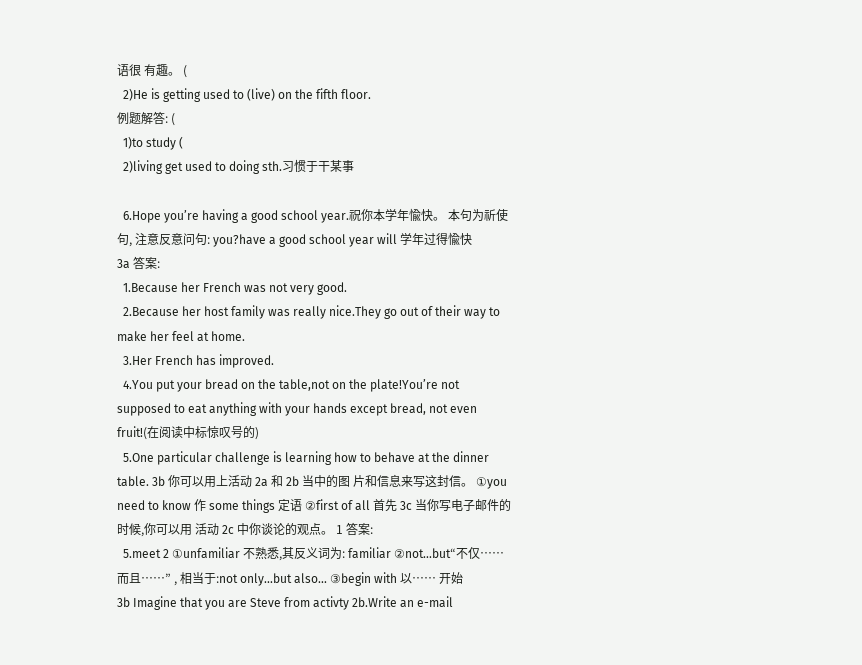语很 有趣。 (
  2)He is getting used to (live) on the fifth floor.
例题解答: (
  1)to study (
  2)living get used to doing sth.习惯于干某事

  6.Hope you’re having a good school year.祝你本学年愉快。 本句为祈使句, 注意反意问句: you?have a good school year will 学年过得愉快
3a 答案:
  1.Because her French was not very good.
  2.Because her host family was really nice.They go out of their way to make her feel at home.
  3.Her French has improved.
  4.You put your bread on the table,not on the plate!You’re not supposed to eat anything with your hands except bread, not even fruit!(在阅读中标惊叹号的)
  5.One particular challenge is learning how to behave at the dinner table. 3b 你可以用上活动 2a 和 2b 当中的图 片和信息来写这封信。 ①you need to know 作 some things 定语 ②first of all 首先 3c 当你写电子邮件的时候,你可以用 活动 2c 中你谈论的观点。 1 答案:
  5.meet 2 ①unfamiliar 不熟悉,其反义词为: familiar ②not...but“不仅……而且……” , 相当于:not only...but also... ③begin with 以…… 开始
3b Imagine that you are Steve from activty 2b.Write an e-mail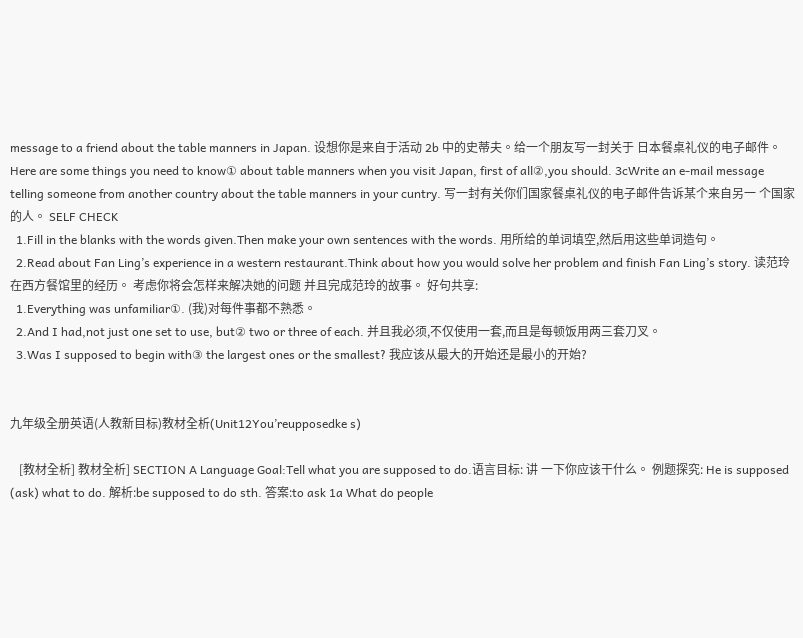message to a friend about the table manners in Japan. 设想你是来自于活动 2b 中的史蒂夫。给一个朋友写一封关于 日本餐桌礼仪的电子邮件。 Here are some things you need to know① about table manners when you visit Japan, first of all②,you should. 3cWrite an e-mail message telling someone from another country about the table manners in your cuntry. 写一封有关你们国家餐桌礼仪的电子邮件告诉某个来自另一 个国家的人。 SELF CHECK
  1.Fill in the blanks with the words given.Then make your own sentences with the words. 用所给的单词填空,然后用这些单词造句。
  2.Read about Fan Ling’s experience in a western restaurant.Think about how you would solve her problem and finish Fan Ling’s story. 读范玲在西方餐馆里的经历。 考虑你将会怎样来解决她的问题 并且完成范玲的故事。 好句共享:
  1.Everything was unfamiliar①. (我)对每件事都不熟悉。
  2.And I had,not just one set to use, but② two or three of each. 并且我必须,不仅使用一套,而且是每顿饭用两三套刀叉。
  3.Was I supposed to begin with③ the largest ones or the smallest? 我应该从最大的开始还是最小的开始?


九年级全册英语(人教新目标)教材全析(Unit12You’reupposedke s)

   [教材全析] 教材全析] SECTION A Language Goal:Tell what you are supposed to do.语言目标: 讲 一下你应该干什么。 例题探究: He is supposed (ask) what to do. 解析:be supposed to do sth. 答案:to ask 1a What do people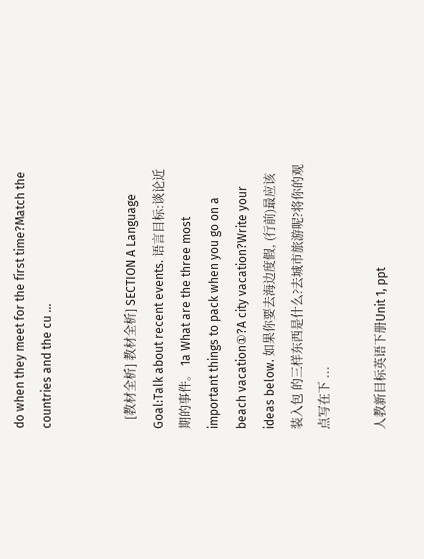do when they meet for the first time?Match the countries and the cu ...


   [教材全析] 教材全析] SECTION A Language Goal:Talk about recent events. 语言目标:谈论近期的事件。 1a What are the three most important things to pack when you go on a beach vacation①?A city vacation?Write your ideas below. 如果你要去海边度假, (行前)最应该装入包 的三样东西是什么?去城市旅游呢?将你的观点写在下 ...

人教新目标英语下册Unit 1, ppt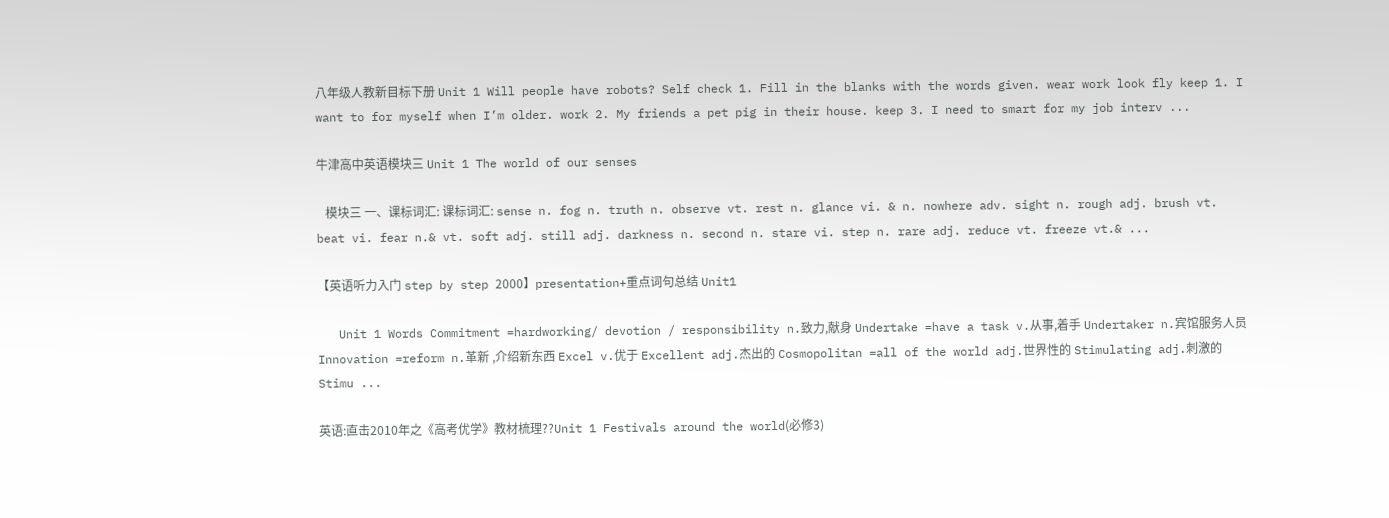八年级人教新目标下册 Unit 1 Will people have robots? Self check 1. Fill in the blanks with the words given. wear work look fly keep 1. I want to for myself when I’m older. work 2. My friends a pet pig in their house. keep 3. I need to smart for my job interv ...

牛津高中英语模块三 Unit 1 The world of our senses

   模块三 一、课标词汇: 课标词汇: sense n. fog n. truth n. observe vt. rest n. glance vi. & n. nowhere adv. sight n. rough adj. brush vt. beat vi. fear n.& vt. soft adj. still adj. darkness n. second n. stare vi. step n. rare adj. reduce vt. freeze vt.& ...

【英语听力入门 step by step 2000】presentation+重点词句总结 Unit1

   Unit 1 Words Commitment =hardworking/ devotion / responsibility n.致力,献身 Undertake =have a task v.从事,着手 Undertaker n.宾馆服务人员 Innovation =reform n.革新 ,介绍新东西 Excel v.优于 Excellent adj.杰出的 Cosmopolitan =all of the world adj.世界性的 Stimulating adj.刺激的 Stimu ...

英语:直击2010年之《高考优学》教材梳理??Unit 1 Festivals around the world(必修3)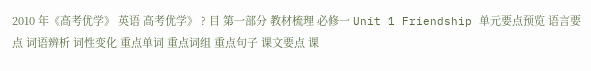2010 年《高考优学》 英语 高考优学》 ? 目 第一部分 教材梳理 必修一 Unit 1 Friendship 单元要点预览 语言要点 词语辨析 词性变化 重点单词 重点词组 重点句子 课文要点 课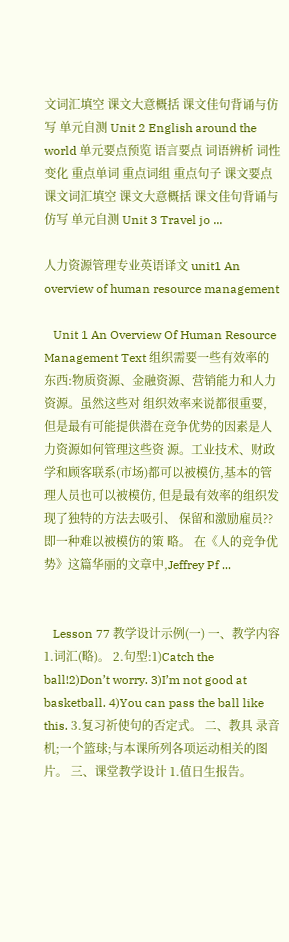文词汇填空 课文大意概括 课文佳句背诵与仿写 单元自测 Unit 2 English around the world 单元要点预览 语言要点 词语辨析 词性变化 重点单词 重点词组 重点句子 课文要点 课文词汇填空 课文大意概括 课文佳句背诵与仿写 单元自测 Unit 3 Travel jo ...

人力资源管理专业英语译文 unit1 An overview of human resource management

   Unit 1 An Overview Of Human Resource Management Text 组织需要一些有效率的东西:物质资源、金融资源、营销能力和人力资源。虽然这些对 组织效率来说都很重要, 但是最有可能提供潜在竞争优势的因素是人力资源如何管理这些资 源。工业技术、财政学和顾客联系(市场)都可以被模仿,基本的管理人员也可以被模仿, 但是最有效率的组织发现了独特的方法去吸引、 保留和激励雇员??即一种难以被模仿的策 略。 在《人的竞争优势》这篇华丽的文章中,Jeffrey Pf ...


   Lesson 77 教学设计示例(一) 一、教学内容 1.词汇(略)。 2.句型:1)Catch the ball!2)Don’t worry. 3)I’m not good at basketball. 4)You can pass the ball like this. 3.复习祈使句的否定式。 二、教具 录音机;一个篮球;与本课所列各项运动相关的图片。 三、课堂教学设计 1.值日生报告。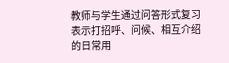教师与学生通过问答形式复习表示打招呼、问候、相互介绍的日常用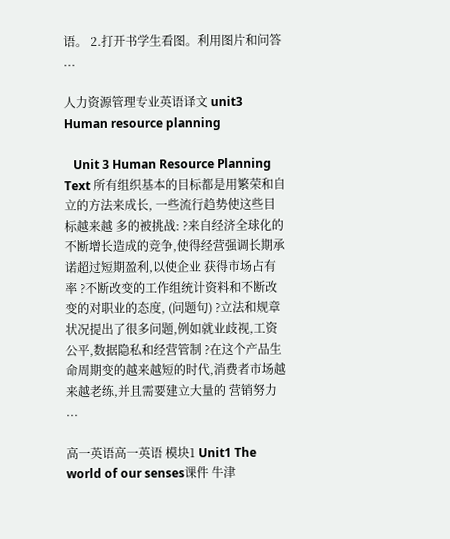语。 2.打开书学生看图。利用图片和问答 ...

人力资源管理专业英语译文 unit3 Human resource planning

   Unit 3 Human Resource Planning Text 所有组织基本的目标都是用繁荣和自立的方法来成长, 一些流行趋势使这些目标越来越 多的被挑战: ?来自经济全球化的不断增长造成的竞争,使得经营强调长期承诺超过短期盈利,以使企业 获得市场占有率 ?不断改变的工作组统计资料和不断改变的对职业的态度, (问题句) ?立法和规章状况提出了很多问题,例如就业歧视,工资公平,数据隐私和经营管制 ?在这个产品生命周期变的越来越短的时代,消费者市场越来越老练,并且需要建立大量的 营销努力 ...

高一英语高一英语 模块1 Unit1 The world of our senses课件 牛津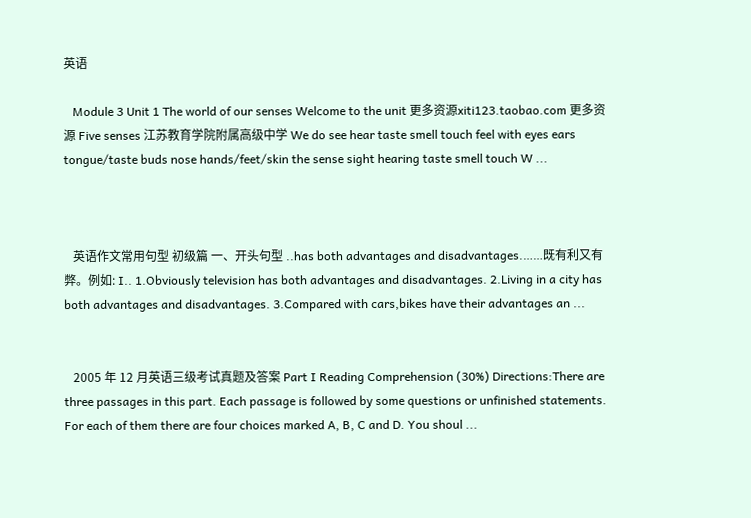英语

   Module 3 Unit 1 The world of our senses Welcome to the unit 更多资源xiti123.taobao.com 更多资源 Five senses 江苏教育学院附属高级中学 We do see hear taste smell touch feel with eyes ears tongue/taste buds nose hands/feet/skin the sense sight hearing taste smell touch W ...



   英语作文常用句型 初级篇 一、开头句型 ..has both advantages and disadvantages.……既有利又有弊。例如: I.. 1.Obviously television has both advantages and disadvantages. 2.Living in a city has both advantages and disadvantages. 3.Compared with cars,bikes have their advantages an ...


   2005 年 12 月英语三级考试真题及答案 Part I Reading Comprehension (30%) Directions:There are three passages in this part. Each passage is followed by some questions or unfinished statements. For each of them there are four choices marked A, B, C and D. You shoul ...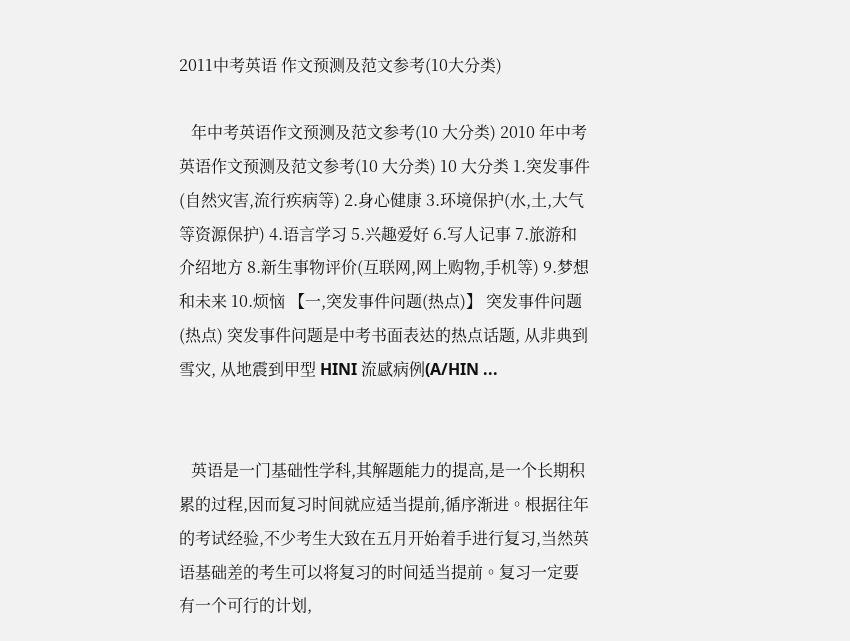2011中考英语 作文预测及范文参考(10大分类)

   年中考英语作文预测及范文参考(10 大分类) 2010 年中考英语作文预测及范文参考(10 大分类) 10 大分类 1.突发事件(自然灾害,流行疾病等) 2.身心健康 3.环境保护(水,土,大气等资源保护) 4.语言学习 5.兴趣爱好 6.写人记事 7.旅游和介绍地方 8.新生事物评价(互联网,网上购物,手机等) 9.梦想和未来 10.烦恼 【一,突发事件问题(热点)】 突发事件问题(热点) 突发事件问题是中考书面表达的热点话题, 从非典到雪灾, 从地震到甲型 HINI 流感病例(A/HIN ...


   英语是一门基础性学科,其解题能力的提高,是一个长期积累的过程,因而复习时间就应适当提前,循序渐进。根据往年的考试经验,不少考生大致在五月开始着手进行复习,当然英语基础差的考生可以将复习的时间适当提前。复习一定要有一个可行的计划,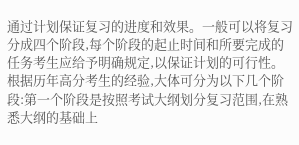通过计划保证复习的进度和效果。一般可以将复习分成四个阶段,每个阶段的起止时间和所要完成的任务考生应给予明确规定,以保证计划的可行性。 根据历年高分考生的经验,大体可分为以下几个阶段:第一个阶段是按照考试大纲划分复习范围,在熟悉大纲的基础上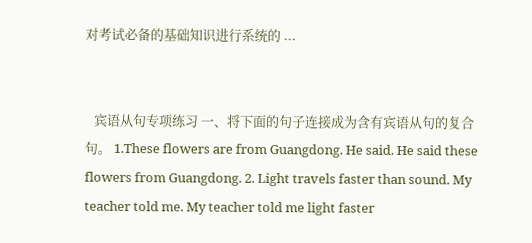对考试必备的基础知识进行系统的 ...


   宾语从句专项练习 一、将下面的句子连接成为含有宾语从句的复合句。 1.These flowers are from Guangdong. He said. He said these flowers from Guangdong. 2. Light travels faster than sound. My teacher told me. My teacher told me light faster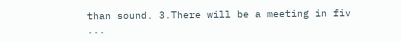than sound. 3.There will be a meeting in fiv ...